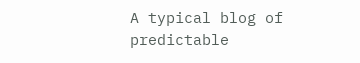A typical blog of predictable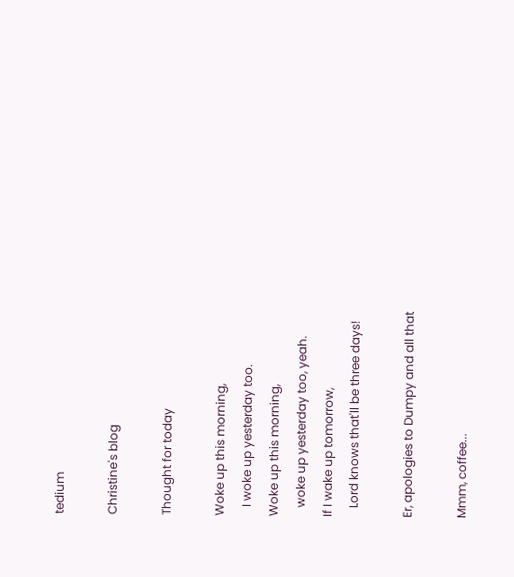tedium

Christine's blog

Thought for today

Woke up this morning,
   I woke up yesterday too.
Woke up this morning,
   woke up yesterday too, yeah.
If I wake up tomorrow,
   Lord knows that'll be three days!

Er, apologies to Dumpy and all that

Mmm, coffee...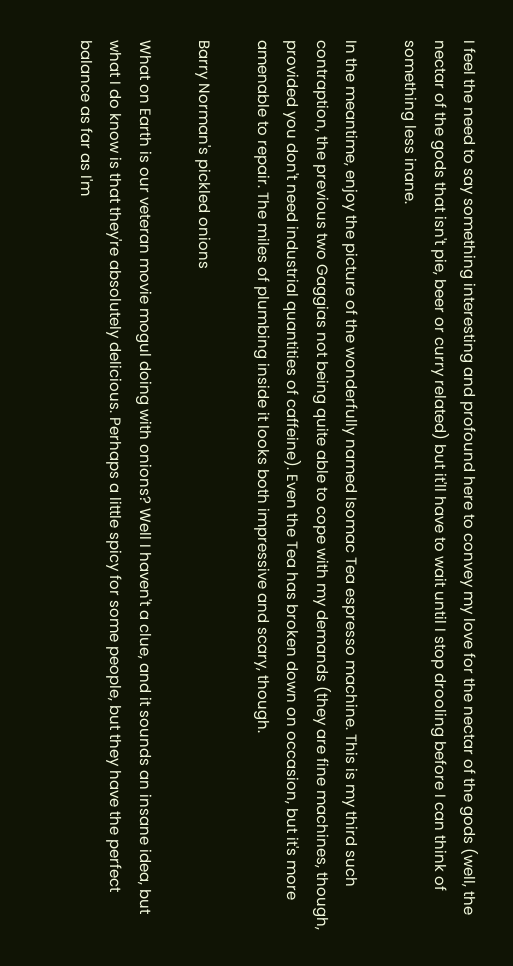I feel the need to say something interesting and profound here to convey my love for the nectar of the gods (well, the nectar of the gods that isn't pie, beer or curry related) but it'll have to wait until I stop drooling before I can think of something less inane.

In the meantime, enjoy the picture of the wonderfully named Isomac Tea espresso machine. This is my third such contraption, the previous two Gaggias not being quite able to cope with my demands (they are fine machines, though, provided you don't need industrial quantities of caffeine). Even the Tea has broken down on occasion, but it's more amenable to repair. The miles of plumbing inside it looks both impressive and scary, though.

Barry Norman's pickled onions

What on Earth is our veteran movie mogul doing with onions? Well I haven't a clue, and it sounds an insane idea, but what I do know is that they're absolutely delicious. Perhaps a little spicy for some people, but they have the perfect balance as far as I'm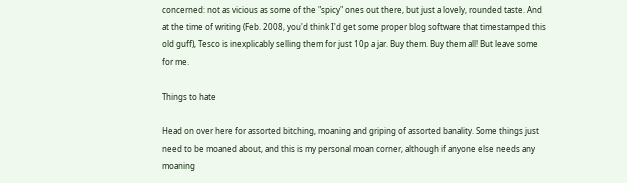concerned: not as vicious as some of the "spicy" ones out there, but just a lovely, rounded taste. And at the time of writing (Feb. 2008, you'd think I'd get some proper blog software that timestamped this old guff), Tesco is inexplicably selling them for just 10p a jar. Buy them. Buy them all! But leave some for me.

Things to hate

Head on over here for assorted bitching, moaning and griping of assorted banality. Some things just need to be moaned about, and this is my personal moan corner, although if anyone else needs any moaning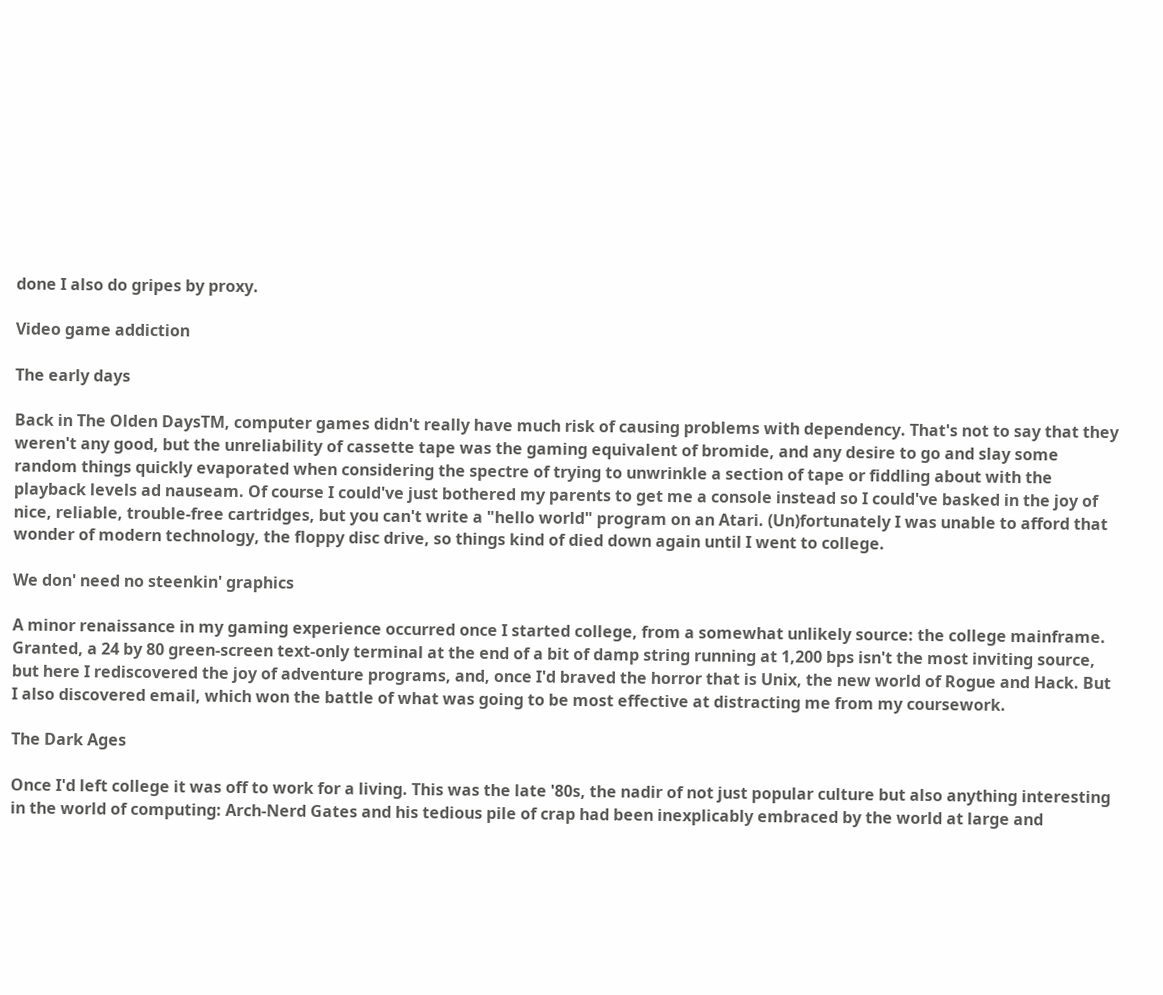done I also do gripes by proxy.

Video game addiction

The early days

Back in The Olden DaysTM, computer games didn't really have much risk of causing problems with dependency. That's not to say that they weren't any good, but the unreliability of cassette tape was the gaming equivalent of bromide, and any desire to go and slay some random things quickly evaporated when considering the spectre of trying to unwrinkle a section of tape or fiddling about with the playback levels ad nauseam. Of course I could've just bothered my parents to get me a console instead so I could've basked in the joy of nice, reliable, trouble-free cartridges, but you can't write a "hello world" program on an Atari. (Un)fortunately I was unable to afford that wonder of modern technology, the floppy disc drive, so things kind of died down again until I went to college.

We don' need no steenkin' graphics

A minor renaissance in my gaming experience occurred once I started college, from a somewhat unlikely source: the college mainframe. Granted, a 24 by 80 green-screen text-only terminal at the end of a bit of damp string running at 1,200 bps isn't the most inviting source, but here I rediscovered the joy of adventure programs, and, once I'd braved the horror that is Unix, the new world of Rogue and Hack. But I also discovered email, which won the battle of what was going to be most effective at distracting me from my coursework.

The Dark Ages

Once I'd left college it was off to work for a living. This was the late '80s, the nadir of not just popular culture but also anything interesting in the world of computing: Arch-Nerd Gates and his tedious pile of crap had been inexplicably embraced by the world at large and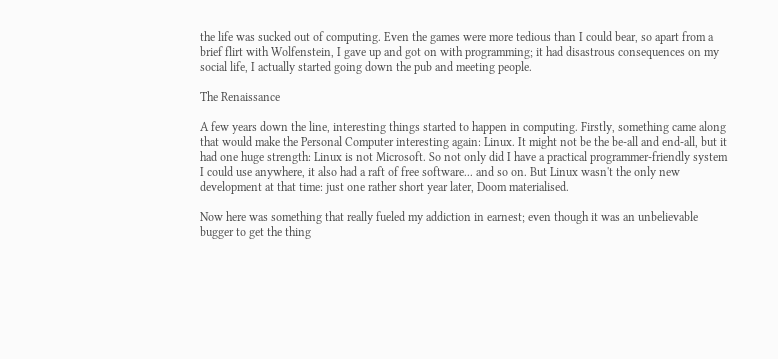the life was sucked out of computing. Even the games were more tedious than I could bear, so apart from a brief flirt with Wolfenstein, I gave up and got on with programming; it had disastrous consequences on my social life, I actually started going down the pub and meeting people.

The Renaissance

A few years down the line, interesting things started to happen in computing. Firstly, something came along that would make the Personal Computer interesting again: Linux. It might not be the be-all and end-all, but it had one huge strength: Linux is not Microsoft. So not only did I have a practical programmer-friendly system I could use anywhere, it also had a raft of free software... and so on. But Linux wasn't the only new development at that time: just one rather short year later, Doom materialised.

Now here was something that really fueled my addiction in earnest; even though it was an unbelievable bugger to get the thing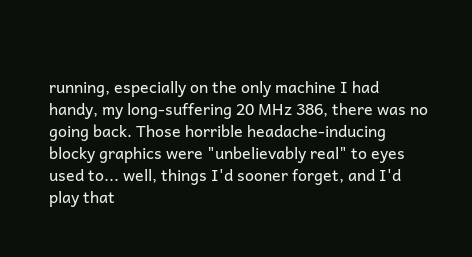running, especially on the only machine I had handy, my long-suffering 20 MHz 386, there was no going back. Those horrible headache-inducing blocky graphics were "unbelievably real" to eyes used to... well, things I'd sooner forget, and I'd play that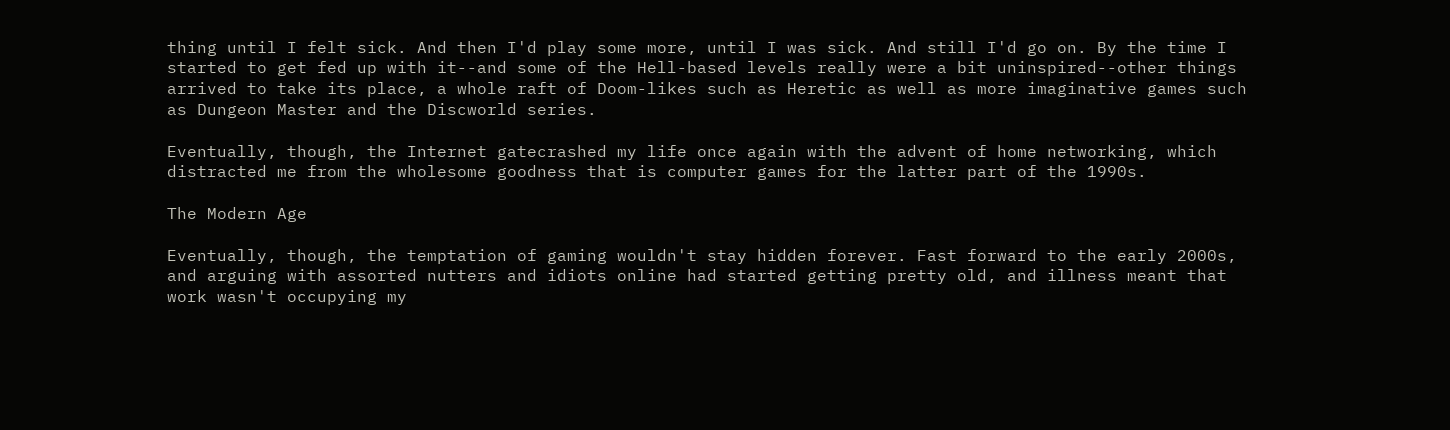thing until I felt sick. And then I'd play some more, until I was sick. And still I'd go on. By the time I started to get fed up with it--and some of the Hell-based levels really were a bit uninspired--other things arrived to take its place, a whole raft of Doom-likes such as Heretic as well as more imaginative games such as Dungeon Master and the Discworld series.

Eventually, though, the Internet gatecrashed my life once again with the advent of home networking, which distracted me from the wholesome goodness that is computer games for the latter part of the 1990s.

The Modern Age

Eventually, though, the temptation of gaming wouldn't stay hidden forever. Fast forward to the early 2000s, and arguing with assorted nutters and idiots online had started getting pretty old, and illness meant that work wasn't occupying my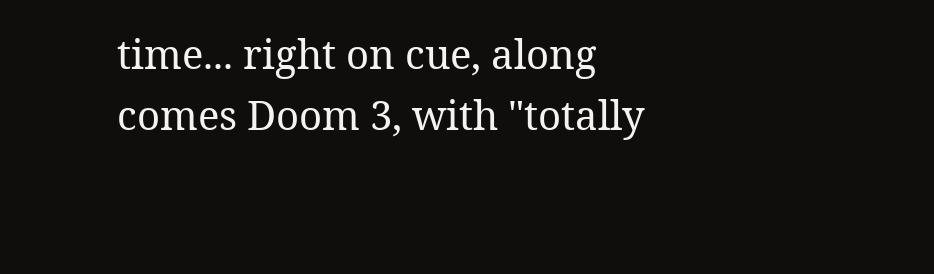time... right on cue, along comes Doom 3, with "totally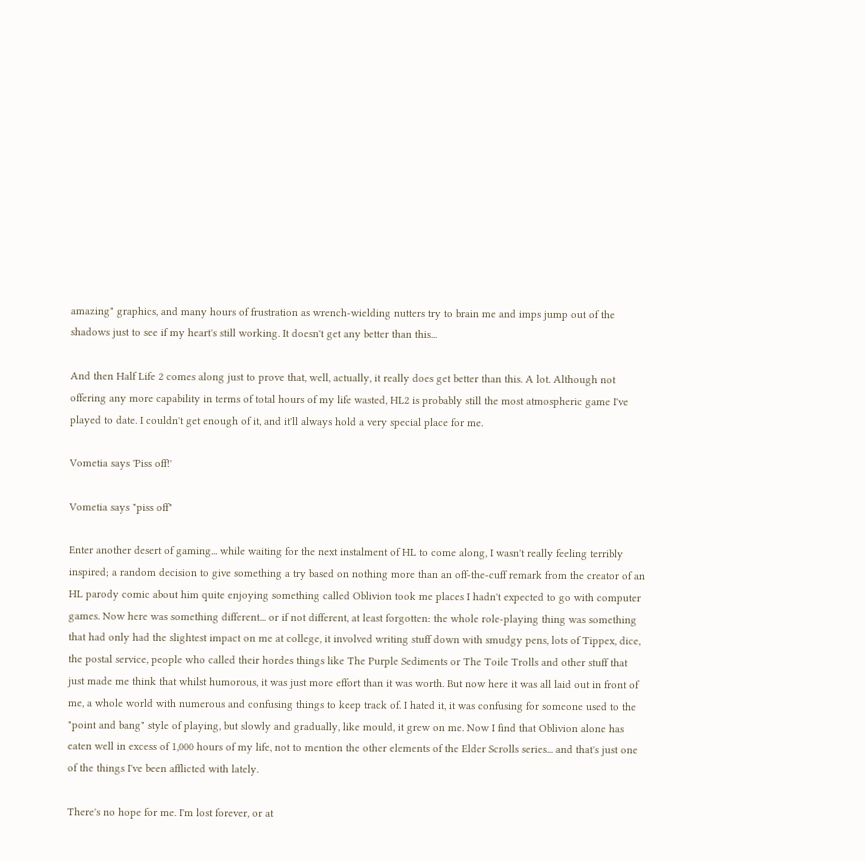amazing" graphics, and many hours of frustration as wrench-wielding nutters try to brain me and imps jump out of the shadows just to see if my heart's still working. It doesn't get any better than this...

And then Half Life 2 comes along just to prove that, well, actually, it really does get better than this. A lot. Although not offering any more capability in terms of total hours of my life wasted, HL2 is probably still the most atmospheric game I've played to date. I couldn't get enough of it, and it'll always hold a very special place for me.

Vometia says 'Piss off!'

Vometia says "piss off"

Enter another desert of gaming... while waiting for the next instalment of HL to come along, I wasn't really feeling terribly inspired; a random decision to give something a try based on nothing more than an off-the-cuff remark from the creator of an HL parody comic about him quite enjoying something called Oblivion took me places I hadn't expected to go with computer games. Now here was something different... or if not different, at least forgotten: the whole role-playing thing was something that had only had the slightest impact on me at college, it involved writing stuff down with smudgy pens, lots of Tippex, dice, the postal service, people who called their hordes things like The Purple Sediments or The Toile Trolls and other stuff that just made me think that whilst humorous, it was just more effort than it was worth. But now here it was all laid out in front of me, a whole world with numerous and confusing things to keep track of. I hated it, it was confusing for someone used to the "point and bang" style of playing, but slowly and gradually, like mould, it grew on me. Now I find that Oblivion alone has eaten well in excess of 1,000 hours of my life, not to mention the other elements of the Elder Scrolls series... and that's just one of the things I've been afflicted with lately.

There's no hope for me. I'm lost forever, or at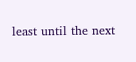least until the next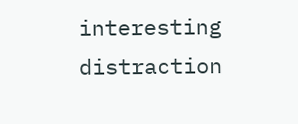interesting distraction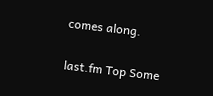comes along.

last.fm Top Some